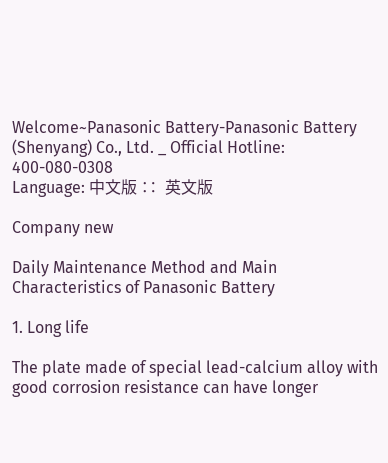Welcome~Panasonic Battery-Panasonic Battery (Shenyang) Co., Ltd. _ Official Hotline: 400-080-0308
Language: 中文版 ∷  英文版

Company new

Daily Maintenance Method and Main Characteristics of Panasonic Battery

1. Long life

The plate made of special lead-calcium alloy with good corrosion resistance can have longer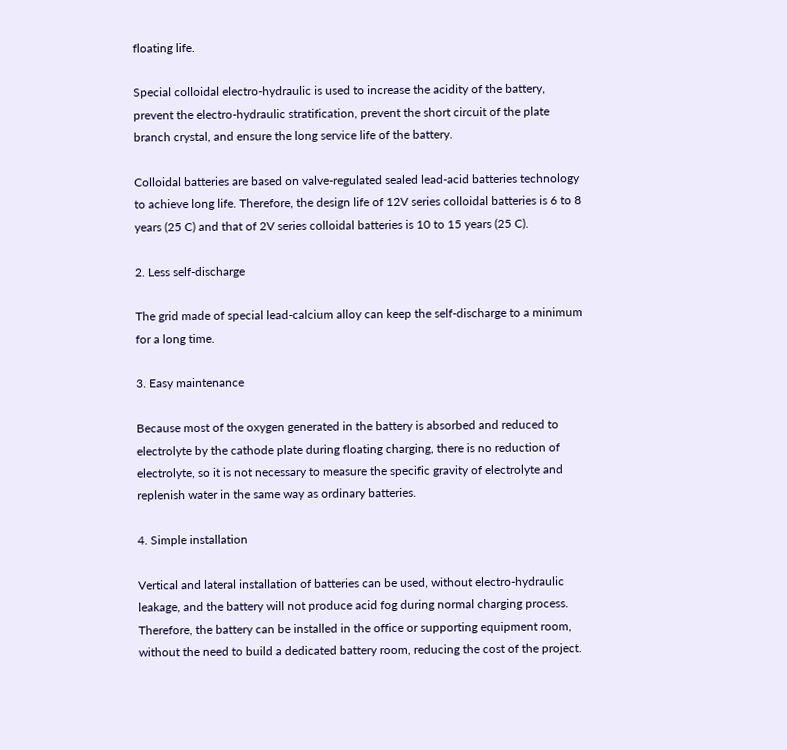floating life.

Special colloidal electro-hydraulic is used to increase the acidity of the battery, prevent the electro-hydraulic stratification, prevent the short circuit of the plate branch crystal, and ensure the long service life of the battery.

Colloidal batteries are based on valve-regulated sealed lead-acid batteries technology to achieve long life. Therefore, the design life of 12V series colloidal batteries is 6 to 8 years (25 C) and that of 2V series colloidal batteries is 10 to 15 years (25 C).

2. Less self-discharge

The grid made of special lead-calcium alloy can keep the self-discharge to a minimum for a long time.

3. Easy maintenance

Because most of the oxygen generated in the battery is absorbed and reduced to electrolyte by the cathode plate during floating charging, there is no reduction of electrolyte, so it is not necessary to measure the specific gravity of electrolyte and replenish water in the same way as ordinary batteries.

4. Simple installation

Vertical and lateral installation of batteries can be used, without electro-hydraulic leakage, and the battery will not produce acid fog during normal charging process. Therefore, the battery can be installed in the office or supporting equipment room, without the need to build a dedicated battery room, reducing the cost of the project.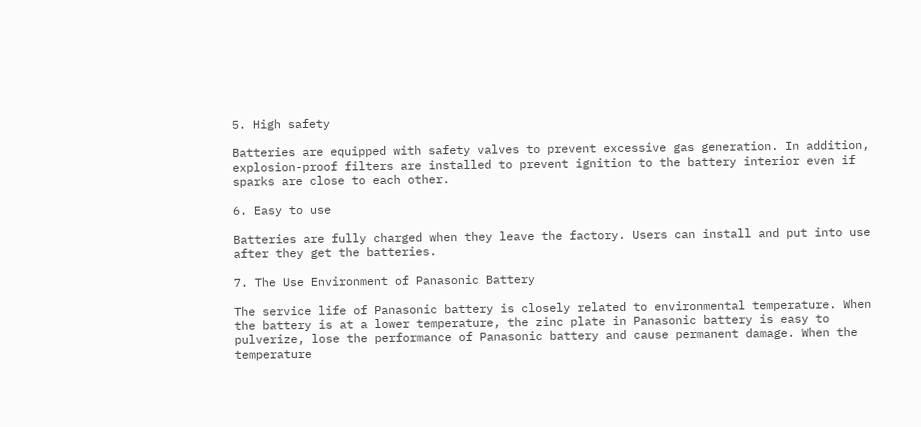5. High safety

Batteries are equipped with safety valves to prevent excessive gas generation. In addition, explosion-proof filters are installed to prevent ignition to the battery interior even if sparks are close to each other.

6. Easy to use

Batteries are fully charged when they leave the factory. Users can install and put into use after they get the batteries.

7. The Use Environment of Panasonic Battery

The service life of Panasonic battery is closely related to environmental temperature. When the battery is at a lower temperature, the zinc plate in Panasonic battery is easy to pulverize, lose the performance of Panasonic battery and cause permanent damage. When the temperature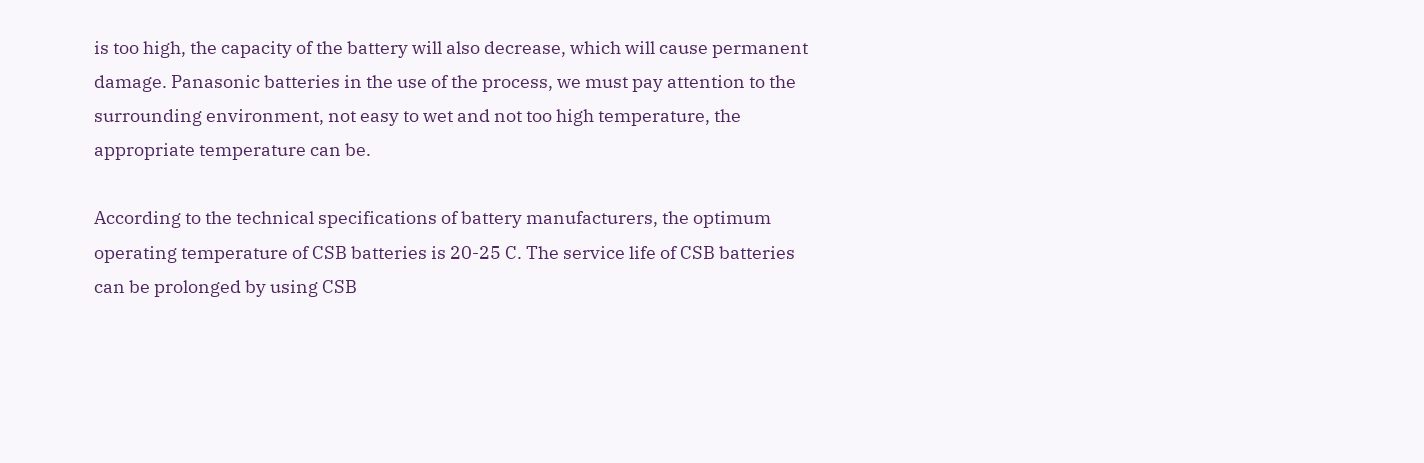is too high, the capacity of the battery will also decrease, which will cause permanent damage. Panasonic batteries in the use of the process, we must pay attention to the surrounding environment, not easy to wet and not too high temperature, the appropriate temperature can be.

According to the technical specifications of battery manufacturers, the optimum operating temperature of CSB batteries is 20-25 C. The service life of CSB batteries can be prolonged by using CSB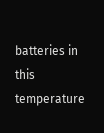batteries in this temperature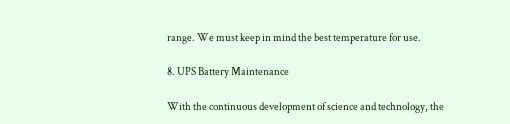range. We must keep in mind the best temperature for use.

8. UPS Battery Maintenance

With the continuous development of science and technology, the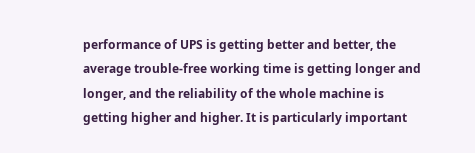performance of UPS is getting better and better, the average trouble-free working time is getting longer and longer, and the reliability of the whole machine is getting higher and higher. It is particularly important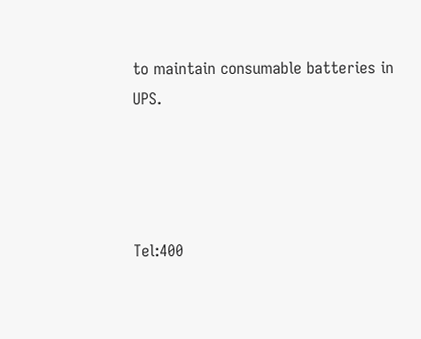to maintain consumable batteries in UPS.




Tel:400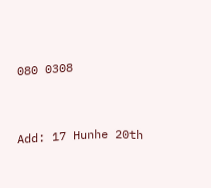080 0308


Add: 17 Hunhe 20th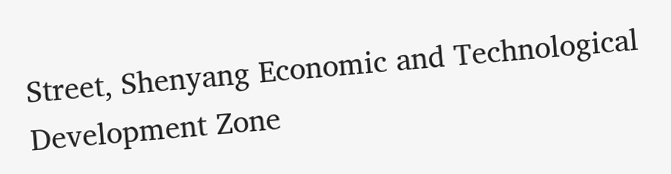Street, Shenyang Economic and Technological Development Zone